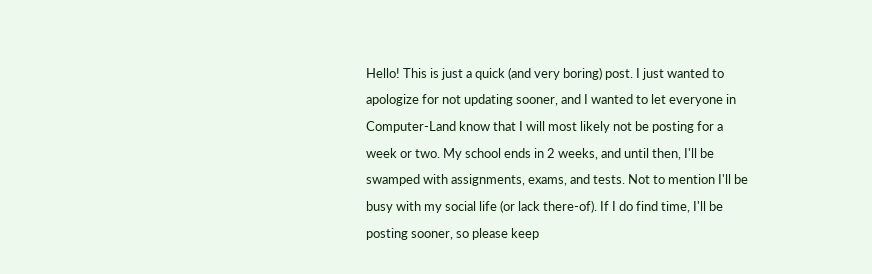Hello! This is just a quick (and very boring) post. I just wanted to apologize for not updating sooner, and I wanted to let everyone in Computer-Land know that I will most likely not be posting for a week or two. My school ends in 2 weeks, and until then, I'll be swamped with assignments, exams, and tests. Not to mention I'll be busy with my social life (or lack there-of). If I do find time, I'll be posting sooner, so please keep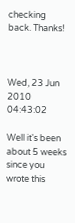checking back. Thanks!



Wed, 23 Jun 2010 04:43:02

Well it's been about 5 weeks since you wrote this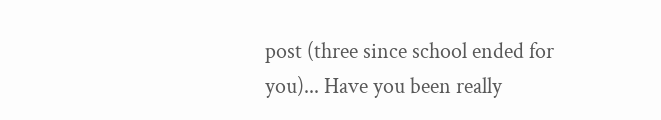post (three since school ended for you)... Have you been really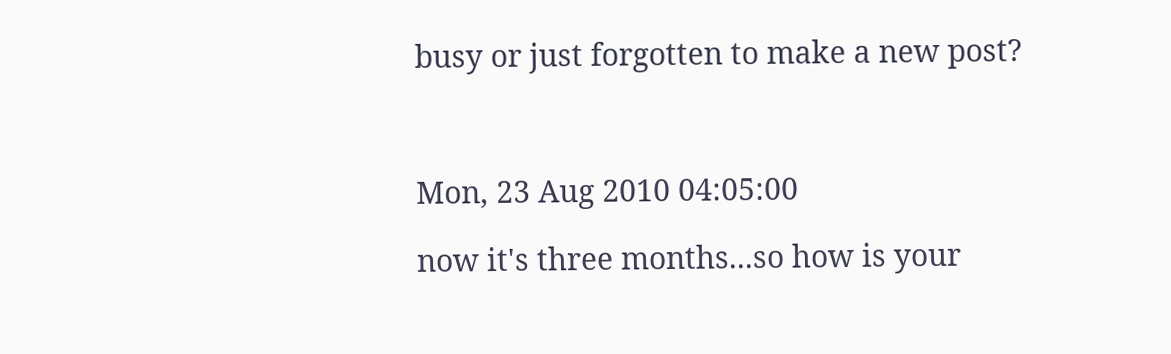busy or just forgotten to make a new post?



Mon, 23 Aug 2010 04:05:00

now it's three months...so how is your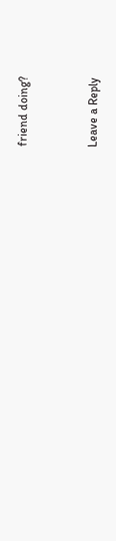friend doing?


Leave a Reply